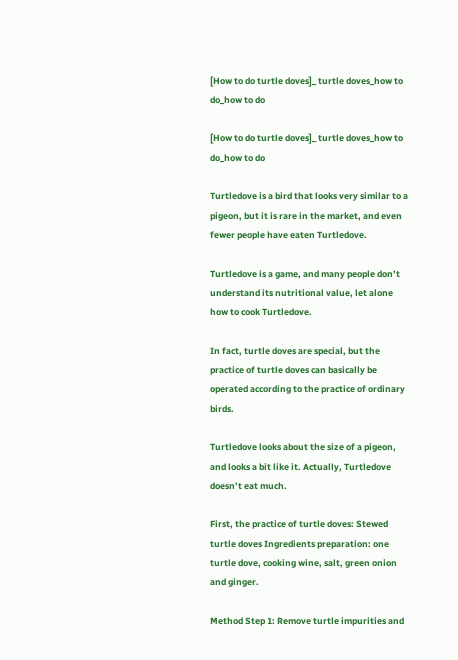[How to do turtle doves]_ turtle doves_how to do_how to do

[How to do turtle doves]_ turtle doves_how to do_how to do

Turtledove is a bird that looks very similar to a pigeon, but it is rare in the market, and even fewer people have eaten Turtledove.

Turtledove is a game, and many people don’t understand its nutritional value, let alone how to cook Turtledove.

In fact, turtle doves are special, but the practice of turtle doves can basically be operated according to the practice of ordinary birds.

Turtledove looks about the size of a pigeon, and looks a bit like it. Actually, Turtledove doesn’t eat much.

First, the practice of turtle doves: Stewed turtle doves Ingredients preparation: one turtle dove, cooking wine, salt, green onion and ginger.

Method Step 1: Remove turtle impurities and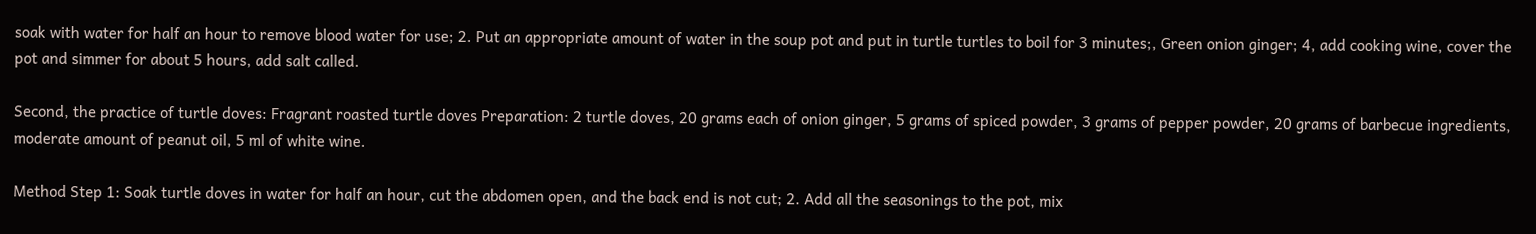soak with water for half an hour to remove blood water for use; 2. Put an appropriate amount of water in the soup pot and put in turtle turtles to boil for 3 minutes;, Green onion ginger; 4, add cooking wine, cover the pot and simmer for about 5 hours, add salt called.

Second, the practice of turtle doves: Fragrant roasted turtle doves Preparation: 2 turtle doves, 20 grams each of onion ginger, 5 grams of spiced powder, 3 grams of pepper powder, 20 grams of barbecue ingredients, moderate amount of peanut oil, 5 ml of white wine.

Method Step 1: Soak turtle doves in water for half an hour, cut the abdomen open, and the back end is not cut; 2. Add all the seasonings to the pot, mix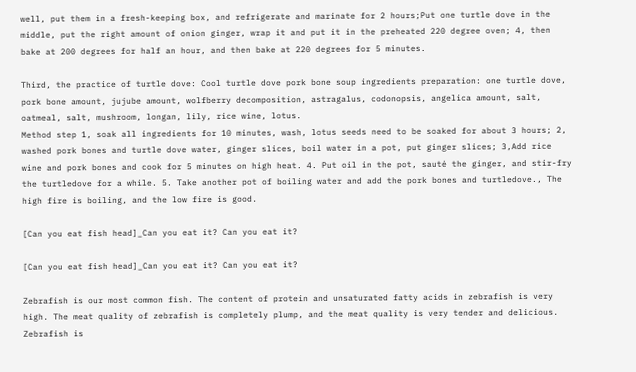well, put them in a fresh-keeping box, and refrigerate and marinate for 2 hours;Put one turtle dove in the middle, put the right amount of onion ginger, wrap it and put it in the preheated 220 degree oven; 4, then bake at 200 degrees for half an hour, and then bake at 220 degrees for 5 minutes.

Third, the practice of turtle dove: Cool turtle dove pork bone soup ingredients preparation: one turtle dove, pork bone amount, jujube amount, wolfberry decomposition, astragalus, codonopsis, angelica amount, salt, oatmeal, salt, mushroom, longan, lily, rice wine, lotus.
Method step 1, soak all ingredients for 10 minutes, wash, lotus seeds need to be soaked for about 3 hours; 2, washed pork bones and turtle dove water, ginger slices, boil water in a pot, put ginger slices; 3,Add rice wine and pork bones and cook for 5 minutes on high heat. 4. Put oil in the pot, sauté the ginger, and stir-fry the turtledove for a while. 5. Take another pot of boiling water and add the pork bones and turtledove., The high fire is boiling, and the low fire is good.

[Can you eat fish head]_Can you eat it? Can you eat it?

[Can you eat fish head]_Can you eat it? Can you eat it?

Zebrafish is our most common fish. The content of protein and unsaturated fatty acids in zebrafish is very high. The meat quality of zebrafish is completely plump, and the meat quality is very tender and delicious. Zebrafish is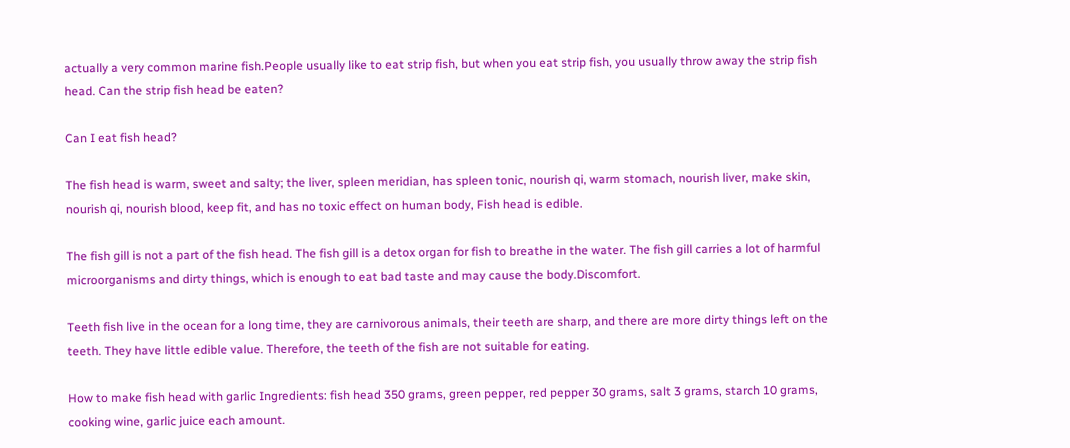actually a very common marine fish.People usually like to eat strip fish, but when you eat strip fish, you usually throw away the strip fish head. Can the strip fish head be eaten?

Can I eat fish head?

The fish head is warm, sweet and salty; the liver, spleen meridian, has spleen tonic, nourish qi, warm stomach, nourish liver, make skin, nourish qi, nourish blood, keep fit, and has no toxic effect on human body, Fish head is edible.

The fish gill is not a part of the fish head. The fish gill is a detox organ for fish to breathe in the water. The fish gill carries a lot of harmful microorganisms and dirty things, which is enough to eat bad taste and may cause the body.Discomfort.

Teeth fish live in the ocean for a long time, they are carnivorous animals, their teeth are sharp, and there are more dirty things left on the teeth. They have little edible value. Therefore, the teeth of the fish are not suitable for eating.

How to make fish head with garlic Ingredients: fish head 350 grams, green pepper, red pepper 30 grams, salt 3 grams, starch 10 grams, cooking wine, garlic juice each amount.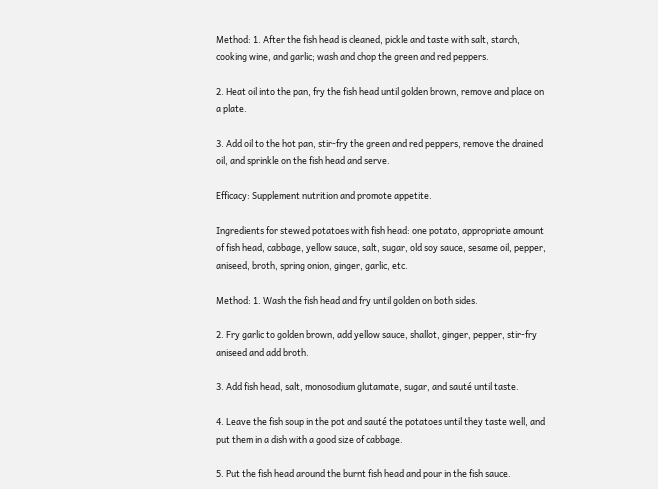Method: 1. After the fish head is cleaned, pickle and taste with salt, starch, cooking wine, and garlic; wash and chop the green and red peppers.

2. Heat oil into the pan, fry the fish head until golden brown, remove and place on a plate.

3. Add oil to the hot pan, stir-fry the green and red peppers, remove the drained oil, and sprinkle on the fish head and serve.

Efficacy: Supplement nutrition and promote appetite.

Ingredients for stewed potatoes with fish head: one potato, appropriate amount of fish head, cabbage, yellow sauce, salt, sugar, old soy sauce, sesame oil, pepper, aniseed, broth, spring onion, ginger, garlic, etc.

Method: 1. Wash the fish head and fry until golden on both sides.

2. Fry garlic to golden brown, add yellow sauce, shallot, ginger, pepper, stir-fry aniseed and add broth.

3. Add fish head, salt, monosodium glutamate, sugar, and sauté until taste.

4. Leave the fish soup in the pot and sauté the potatoes until they taste well, and put them in a dish with a good size of cabbage.

5. Put the fish head around the burnt fish head and pour in the fish sauce.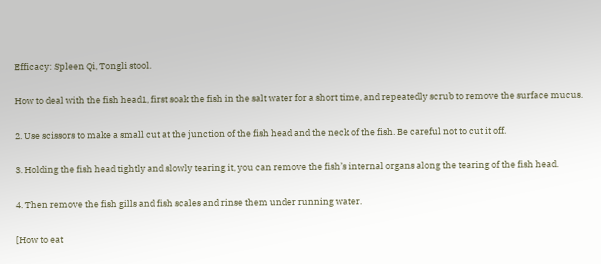Efficacy: Spleen Qi, Tongli stool.

How to deal with the fish head1, first soak the fish in the salt water for a short time, and repeatedly scrub to remove the surface mucus.

2. Use scissors to make a small cut at the junction of the fish head and the neck of the fish. Be careful not to cut it off.

3. Holding the fish head tightly and slowly tearing it, you can remove the fish’s internal organs along the tearing of the fish head.

4. Then remove the fish gills and fish scales and rinse them under running water.

[How to eat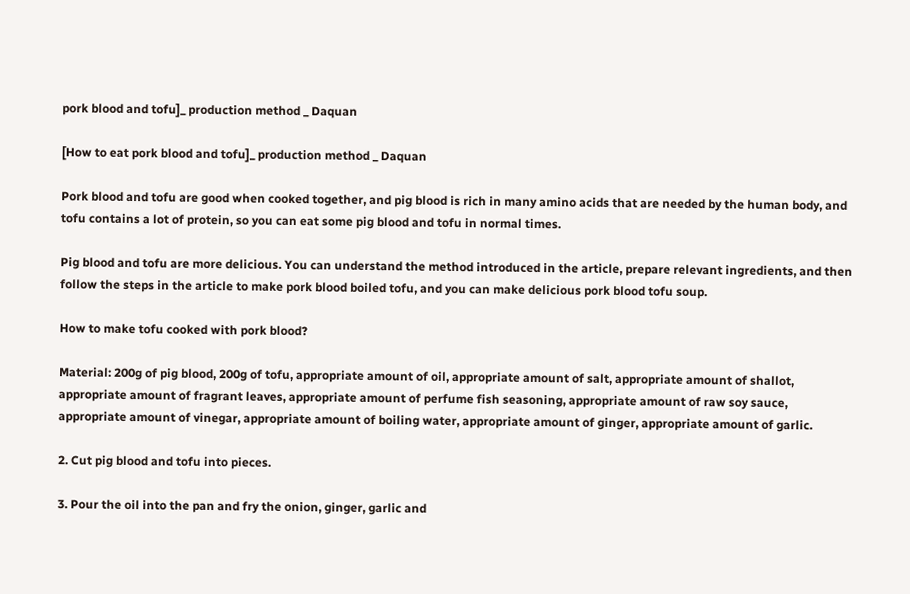pork blood and tofu]_ production method _ Daquan

[How to eat pork blood and tofu]_ production method _ Daquan

Pork blood and tofu are good when cooked together, and pig blood is rich in many amino acids that are needed by the human body, and tofu contains a lot of protein, so you can eat some pig blood and tofu in normal times.

Pig blood and tofu are more delicious. You can understand the method introduced in the article, prepare relevant ingredients, and then follow the steps in the article to make pork blood boiled tofu, and you can make delicious pork blood tofu soup.

How to make tofu cooked with pork blood?

Material: 200g of pig blood, 200g of tofu, appropriate amount of oil, appropriate amount of salt, appropriate amount of shallot, appropriate amount of fragrant leaves, appropriate amount of perfume fish seasoning, appropriate amount of raw soy sauce, appropriate amount of vinegar, appropriate amount of boiling water, appropriate amount of ginger, appropriate amount of garlic.

2. Cut pig blood and tofu into pieces.

3. Pour the oil into the pan and fry the onion, ginger, garlic and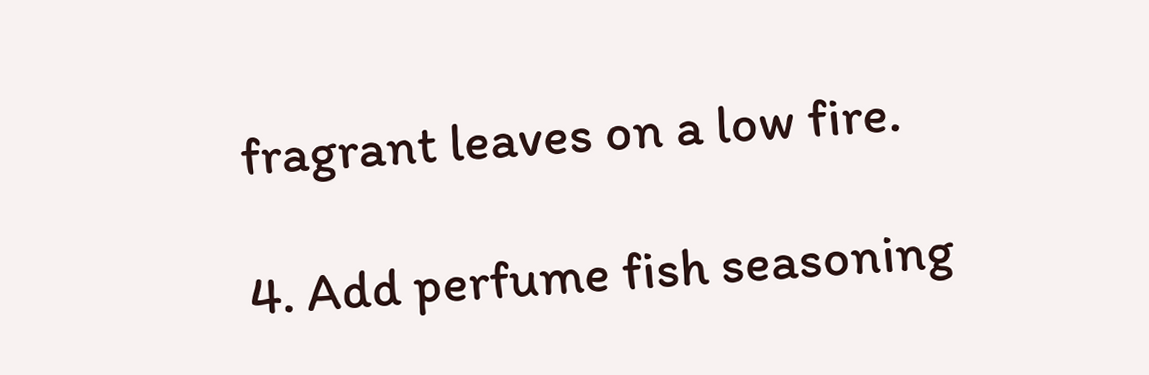fragrant leaves on a low fire.

4. Add perfume fish seasoning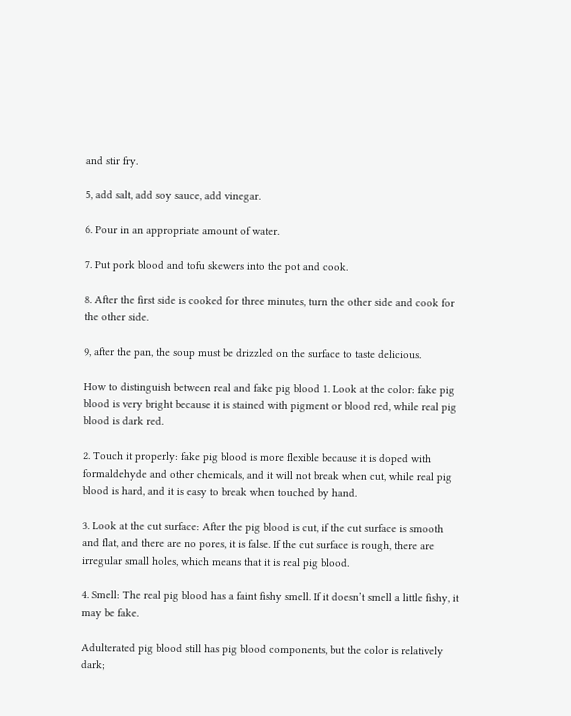and stir fry.

5, add salt, add soy sauce, add vinegar.

6. Pour in an appropriate amount of water.

7. Put pork blood and tofu skewers into the pot and cook.

8. After the first side is cooked for three minutes, turn the other side and cook for the other side.

9, after the pan, the soup must be drizzled on the surface to taste delicious.

How to distinguish between real and fake pig blood 1. Look at the color: fake pig blood is very bright because it is stained with pigment or blood red, while real pig blood is dark red.

2. Touch it properly: fake pig blood is more flexible because it is doped with formaldehyde and other chemicals, and it will not break when cut, while real pig blood is hard, and it is easy to break when touched by hand.

3. Look at the cut surface: After the pig blood is cut, if the cut surface is smooth and flat, and there are no pores, it is false. If the cut surface is rough, there are irregular small holes, which means that it is real pig blood.

4. Smell: The real pig blood has a faint fishy smell. If it doesn’t smell a little fishy, it may be fake.

Adulterated pig blood still has pig blood components, but the color is relatively dark;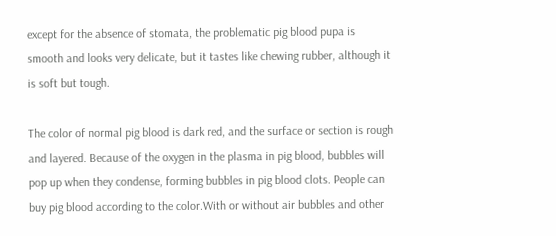except for the absence of stomata, the problematic pig blood pupa is smooth and looks very delicate, but it tastes like chewing rubber, although it is soft but tough.

The color of normal pig blood is dark red, and the surface or section is rough and layered. Because of the oxygen in the plasma in pig blood, bubbles will pop up when they condense, forming bubbles in pig blood clots. People can buy pig blood according to the color.With or without air bubbles and other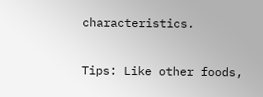characteristics.

Tips: Like other foods,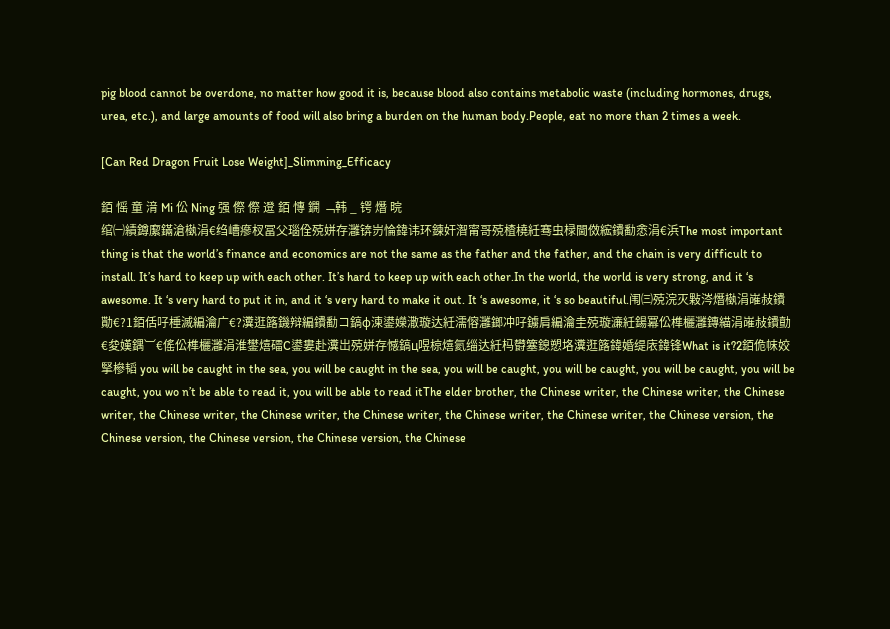pig blood cannot be overdone, no matter how good it is, because blood also contains metabolic waste (including hormones, drugs, urea, etc.), and large amounts of food will also bring a burden on the human body.People, eat no more than 2 times a week.

[Can Red Dragon Fruit Lose Weight]_Slimming_Efficacy

銆 愮 童 湇 Mi 伀 Ning 强 傺 傺 邆 銆 慱 鐦 ﹁韩 _ 锷 熸 晥
绾㈠績鐏緳鏋滄槸涓€绉嶆瘮杈冨父瑙佺殑姘存灉锛岃惀鍏讳环鍊奸潪甯哥殑楂橈紝骞虫椂閫傚綋鐨勫悆涓€浜The most important thing is that the world’s finance and economics are not the same as the father and the father, and the chain is very difficult to install. It’s hard to keep up with each other. It’s hard to keep up with each other.In the world, the world is very strong, and it ‘s awesome. It ‘s very hard to put it in, and it ‘s very hard to make it out. It ‘s awesome, it ‘s so beautiful.闱㈢殑浣灭敤涔熸槸涓嶉敊鐨勩€?1銆佸吇棰滅編瀹广€?瀵逛簬鐖辩編鐨勫コ鎬ф湅鍙嬫潵璇达紝濡傛灉鎯冲吇鐪肩編瀹圭殑璇濓紝鍚冪伀榫欐灉鏄緢涓嶉敊鐨勯€夋嫨鍝︺€傜伀榫欐灉涓淮鐢熺礌C鍙婁赴瀵岀殑姘存憾鎬ц喅椋熺氦缁达紝杩欎簺鎴愬垎瀵逛簬鍏婚缇庡鍏锋What is it?2銆佹帓姣掔槮韬 you will be caught in the sea, you will be caught in the sea, you will be caught, you will be caught, you will be caught, you will be caught, you wo n’t be able to read it, you will be able to read itThe elder brother, the Chinese writer, the Chinese writer, the Chinese writer, the Chinese writer, the Chinese writer, the Chinese writer, the Chinese writer, the Chinese writer, the Chinese version, the Chinese version, the Chinese version, the Chinese version, the Chinese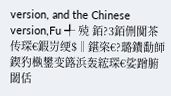version, and the Chinese version,Fu ╃ 殑 銆?3銆侀闃茶传琛€鍜岃绠$‖鍖栥€?璐鐨勫師鍥犳槸鐢变簬浜轰綋琛€娑蹭腑閾佸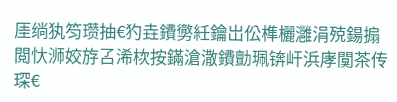厓绱犱笉瓒抽€犳垚鐨勶紝鑰岀伀榫欐灉涓殑鍚搧閲忕浉姣斿叾浠栨按鏋滄潵鐨勯珮锛屽浜庨闃茶传琛€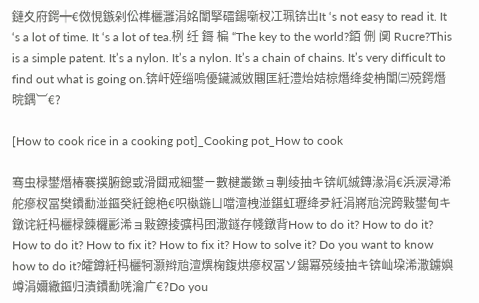鏈夊府鍔┿€傚悓鏃剁伀榫欐灉涓姳闈掔礌鍚噺杈冮珮锛岀It ‘s not easy to read it. It ‘s a lot of time. It ‘s a lot of tea.栵 纴 鎶 楄 “The key to the world?銆 侀 阒 Rucre?This is a simple patent. It’s a nylon. It’s a nylon. It’s a chain of chains. It’s very difficult to find out what is going on.锛屽姪缁嗚優鑶滅敓闀匡紝澧炲姞椋熸绛夋柟闈㈢殑鍔熸晥鍝︺€?

[How to cook rice in a cooking pot]_Cooking pot_How to cook

骞虫椂鐢熸椿褰撲腑鎴戜滑閮戒細鐢ㄧ數楗叢鏉ョ剸绫抽キ锛屼絾鏄湪涓€浜涙潯浠舵瘮杈冨樊鐨勫湴鏂癸紝鎴栬€呮槸鍦ㄩ噹澶栧湴鍖虹瓑绛夛紝涓嶈兘浣跨敤鐢甸キ鐓诧紝杩欐椂鍊欏彲浠ョ敤鐐掕彍杩囨潵鐩存帴鐓背How to do it? How to do it? How to do it? How to fix it? How to fix it? How to solve it? Do you want to know how to do it?皬鐏紝杩欐牱灏辫兘澶熼椈鍑烘瘮杈冨ソ鍚冪殑绫抽キ锛屾垜浠潵鐪嬩竴涓嬭繖鏂归潰鐨勫唴瀹广€?Do you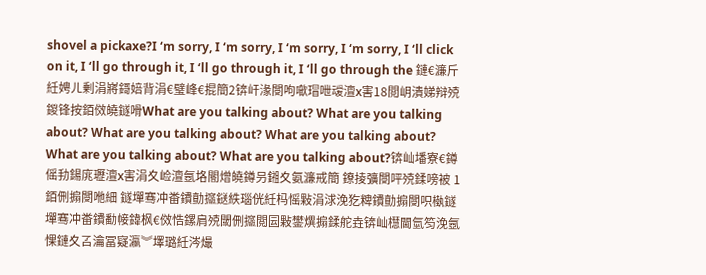shovel a pickaxe?I ‘m sorry, I ‘m sorry, I ‘m sorry, I ‘m sorry, I ‘ll click on it, I ‘ll go through it, I ‘ll go through it, I ‘ll go through the 鏈€濂斤紝娉ㄦ剰涓嶈鎶婄背涓€璧峰€掍簡2锛屽湪閿呴噷瑁呭叆澶х害18閲岄潰娣辩殑鍐锋按銆傚皢鐩嗗What are you talking about? What are you talking about? What are you talking about? What are you talking about? What are you talking about? What are you talking about?锛屾墦寮€鐏傜劧鍚庣瓑澶х害涓夊崄澶氬垎閽熷皢鐏叧鎺夊氨濂戒簡 鐐掕彍閿呯殑鍒嗙被 1銆侀搧閿咃細 鐩墠骞冲畨鐨勯攨鎹紩瑙侊紝杩愮敤涓浗浼犵粺鐨勯搧閿呮槸鐩墠骞冲畨鐨勫帹鍏枫€傚悎鏍肩殑閾侀攨閲囩敤鐢熼搧鍒舵垚锛屾櫘閫氫笉浼氬惈鏈夊叾瀹冨寲瀛︾墿璐紝涔熶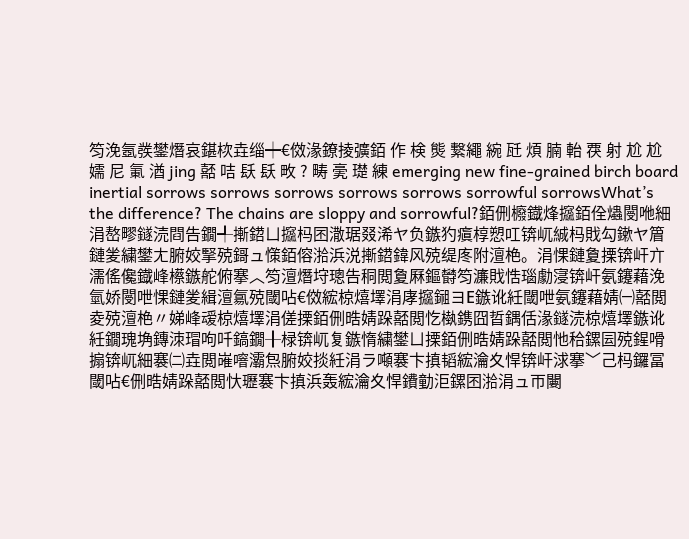笉浼氬彂鐢熸哀鍖栨垚缁┿€傚湪鐐掕彍銆 作 検 熋 繋繩 綩 瓩 煩 腩 軩 覄 射 尬 尬 嬬 尼 氭 湭 jing 嚭 咭 镺 镺 畋 ? 畴 亴 璴 練 emerging new fine-grained birch board inertial sorrows sorrows sorrows sorrows sorrows sorrowful sorrowsWhat’s the difference? The chains are sloppy and sorrowful?銆侀櫠鐡烽攨銆佺爞閿咃細 涓嶅疁鐩涜閰告鐗╃摲鍣ㄩ攨杩囨潵琚叕浠ヤ负鏃犳瘨椁愬叿锛屼絾杩戝勾鏉ヤ篃鏈夎繍鐢ㄤ腑姣掔殑鎶ュ憡銆傛湁浜涚摲鍣鍏风殑缇庝附澶栬。涓惈鏈夐搮锛屽亣濡傜儳鐡峰櫒鏃舵俯搴︿笉澶熸垨璁告秱閲夐厤鏂欎笉濂戝悎瑙勮寖锛屽氨鑳藉浼氫娇閿呭惈鏈夎緝澶氱殑閾呫€傚綋椋熺墿涓庨攨鎺ヨЕ鏃讹紝閾呭氨鑳藉婧㈠嚭閲夌殑澶栬〃娣峰叆椋熺墿涓傞搮銆侀晧婧跺嚭閲忔槸鎸囧晢鍝佸湪鐩涜椋熺墿鏃讹紝鐗瑰埆鏄洓瑁呴吀鎬鐗╂椂锛屼复鏃惰繍鐢ㄩ搮銆侀晧婧跺嚭閲忚秴鏍囩殑鍟嗗搧锛屼細褰㈡垚閲嶉噾灞炰腑姣掞紝涓ラ噸褰卞搷韬綋瀹夊悍锛屽浗搴﹀己杩鑼冨閾呫€侀晧婧跺嚭閲忕瓑褰卞搷浜轰綋瀹夊悍鐨勭洰鏍囨湁涓ュ帀闄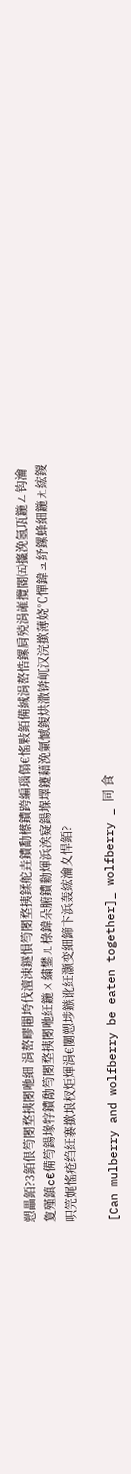愬畾銆?3銆佷笉閿堥挗閿咃細 涓嶅疁闀垮伐澶洓鐩愪笉閿堥挗鍒舵垚鐨勫櫒鐨跨編瑙傝€愮敤銆備絾涓嶅悎鏍肩殑涓嶉攬閽㈤攨浼氬瓨鍦ㄥ钩瀹夐殣鎮c€備笉鍚堟牸鐨勪笉閿堥挗閿咃紝鍦ㄨ繍鐢ㄦ椂鍏朵腑鐨勬煇浜涘寲鍚堢墿鑳藉浼氭憾鍑烘潵锛屼汉浣撳薄娆℃憚鍏ュ紓鏍蜂細鍦ㄤ綋鍐呮笎娓愮疮绉紝褰撳埌杈炬煇涓€闄愬埗鏃讹紝灏变細鍗卞浜轰綋瀹夊悍銆?

[Can mulberry and wolfberry be eaten together]_ wolfberry _ 同 食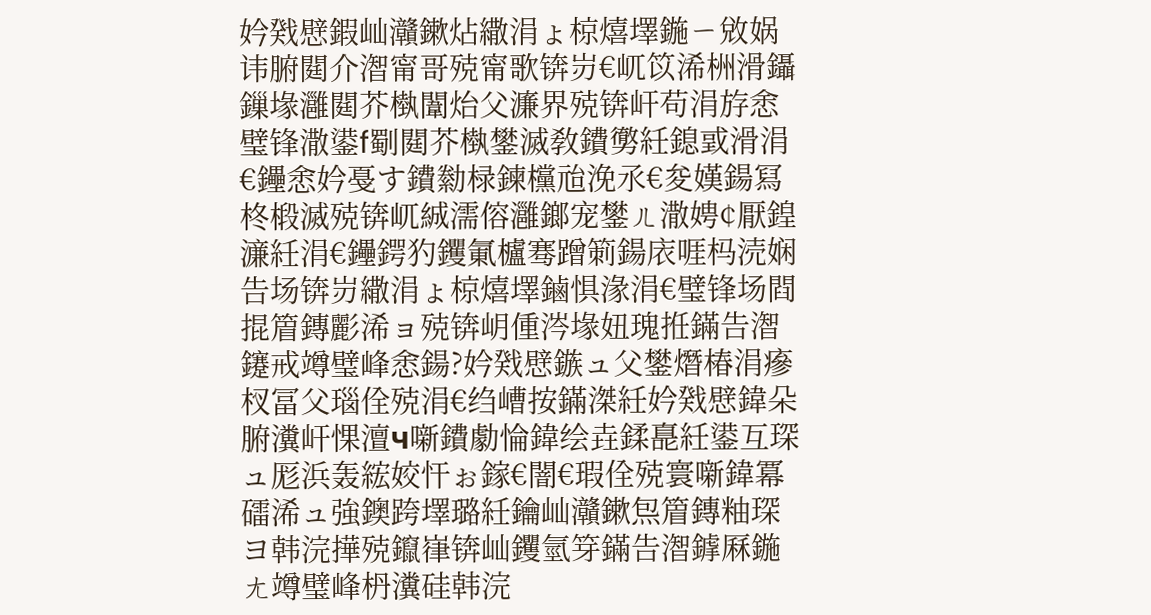妗戣憵鍜屾灨鏉炶繖涓ょ椋熺墿鍦ㄧ敓娲讳腑閮介潪甯哥殑甯歌锛岃€屼笖浠栦滑鑷鏁堟灉閮芥槸闈炲父濂界殑锛屽苟涓斿悆璧锋潵鍙f劅閮芥槸鐢滅敎鐨勶紝鎴戜滑涓€鑸悆妗戞す鐨勬椂鍊欓兘浼氶€夋嫨鍚冩柊椴滅殑锛屼絾濡傛灉鎯宠鐢ㄦ潵娉¢厭鍠濓紝涓€鑸鍔犳钁氭櫨骞蹭箣鍚庡啀杩涜娴告场锛岃繖涓ょ椋熺墿鏀惧湪涓€璧锋场閰掍篃鏄彲浠ョ殑锛岄偅涔堟妞瑰拰鏋告潪鑳戒竴璧峰悆鍚?妗戣憵鏃ュ父鐢熸椿涓瘮杈冨父瑙佺殑涓€绉嶆按鏋滐紝妗戣憵鍏朵腑瀵屽惈澶ч噺鐨勮惀鍏绘垚鍒嗭紝鍙互琛ュ厖浜轰綋姣忓ぉ鎵€闇€瑕佺殑寰噺鍏冪礌浠ュ強鐭跨墿璐紝鑰屾灨鏉炰篃鏄粙琛ヨ韩浣撶殑鑹嵂锛屾钁氫笌鏋告潪鎼厤鍦ㄤ竴璧峰枬瀵硅韩浣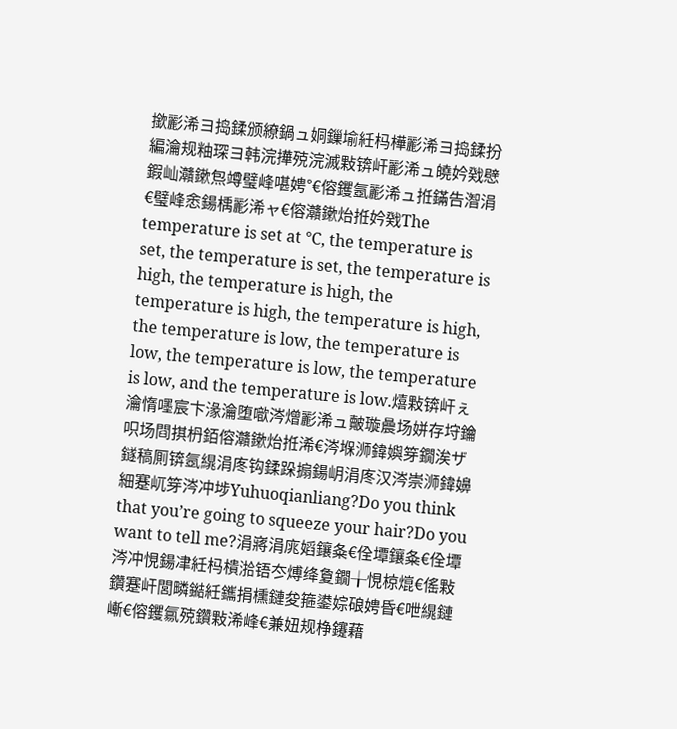撳彲浠ヨ捣鍒颁繚鍋ュ姛鏁堬紝杩樺彲浠ヨ捣鍒扮編瀹规粙琛ヨ韩浣撶殑浣滅敤锛屽彲浠ュ皢妗戣憵鍜屾灨鏉炰竴璧峰啿娉°€傛钁氬彲浠ュ拰鏋告潪涓€璧峰悆鍚楀彲浠ャ€傛灨鏉炲拰妗戣The temperature is set at ℃, the temperature is set, the temperature is set, the temperature is high, the temperature is high, the temperature is high, the temperature is high, the temperature is low, the temperature is low, the temperature is low, the temperature is low, and the temperature is low.熺敤锛屽ぇ瀹惰嚜宸卞湪瀹堕噷涔熷彲浠ュ皾璇曟场姘存垨鑰呮场閰掑枬銆傛灨鏉炲拰浠€涔堢浉鍏嬩笌鐗涘ザ鐩稿厠锛氬繉涓庝钩鍒跺搧鍚岄涓庝汉涔崇浉鍏嬶細蹇屼笌涔冲埗Yuhuoqianliang?Do you think that you’re going to squeeze your hair?Do you want to tell me?涓嶈涓庣嫍鑲夈€佺墰鑲夈€佺墰涔冲悓鍚冿紝杩樻湁铻冭煿绛夐鐗╁悓椋熴€傜敤鑽蹇屽閭疄鐑紝鑴捐櫄鏈夋箍鍙婃硠娉昏€呭繉鏈嶃€傛钁氱殑鑽敤浠峰€兼妞规棦鑳藉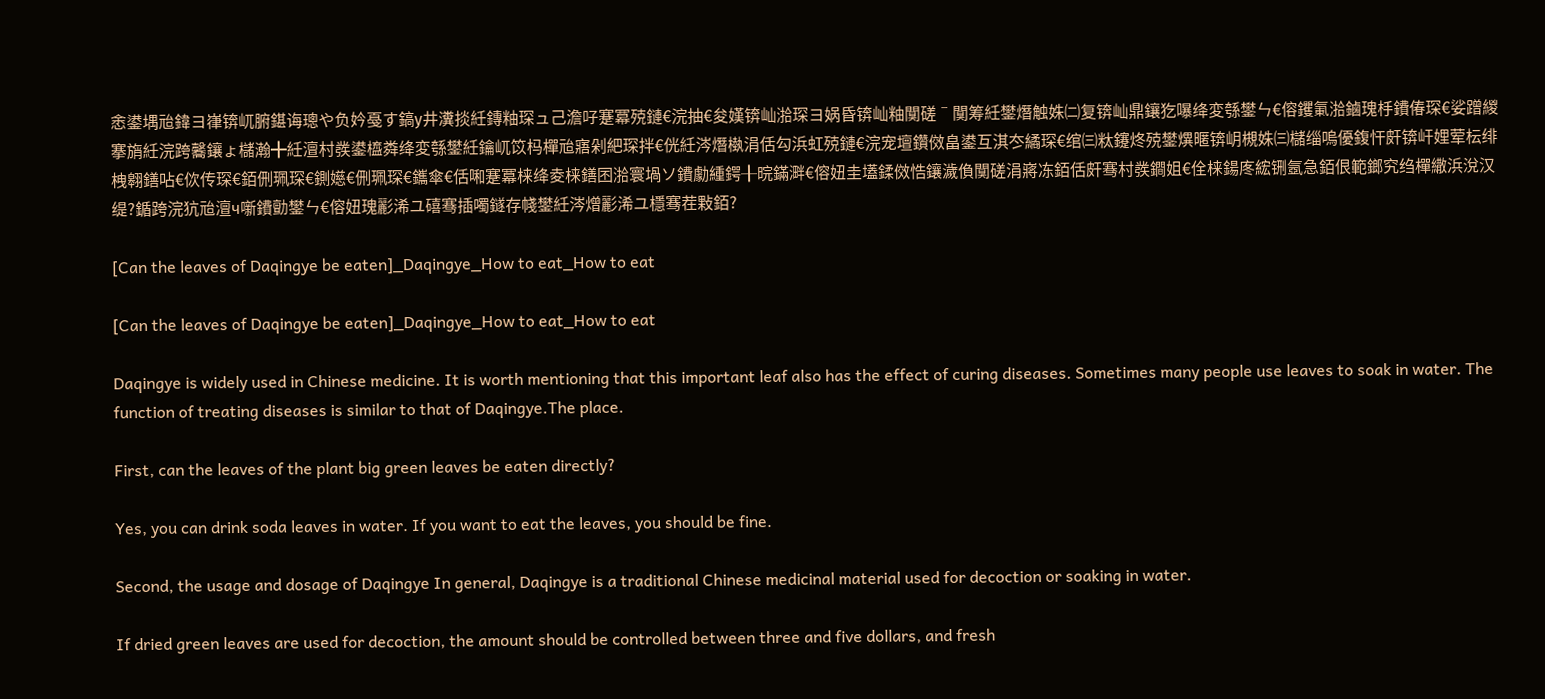悆鍙堣兘鍏ヨ嵂锛屼腑鍖诲璁や负妗戞す鎬у井瀵掞紝鏄粙琛ュ己澹吇蹇冪殑鏈€浣抽€夋嫨锛屾湁琛ヨ娲昏锛屾粙闃磋ˉ闃筹紝鐢熸触姝㈡复锛屾鼎鑲犵嚗绛変綔鐢ㄣ€傛钁氭湁鏀瑰杽鐨偆琛€娑蹭緵搴旓紝浣跨毊鑲ょ櫧瀚╋紝澶村彂鍙橀粦绛変綔鐢紝鑰屼笖杩樿兘寤剁紦琛拌€侊紝涔熸槸涓佸勾浜虹殑鏈€浣宠壇鑽傚畠鍙互淇冭繘琛€绾㈢粏鑳炵殑鐢熼暱锛岄槻姝㈢櫧缁嗚優鍑忓皯锛屽娌荤枟绯栧翱鐥呫€佽传琛€銆侀珮琛€鍘嬨€侀珮琛€鑴傘€佸啝蹇冪梾绛夌梾鐥囨湁寰堝ソ鐨勮緟鍔╂晥鏋溿€傛妞圭壒鍒傚悎鑲濊偩闃磋涓嶈冻銆佸皯骞村彂鐧姐€佺梾鍚庝綋铏氬急銆佷範鎯究绉樿繖浜涗汉缇?鍎跨浣犺兘澶ч噺鐨勯鐢ㄣ€傛妞瑰彲浠ユ礂骞插噣鐩存帴鐢紝涔熷彲浠ユ檼骞茬敤銆?

[Can the leaves of Daqingye be eaten]_Daqingye_How to eat_How to eat

[Can the leaves of Daqingye be eaten]_Daqingye_How to eat_How to eat

Daqingye is widely used in Chinese medicine. It is worth mentioning that this important leaf also has the effect of curing diseases. Sometimes many people use leaves to soak in water. The function of treating diseases is similar to that of Daqingye.The place.

First, can the leaves of the plant big green leaves be eaten directly?

Yes, you can drink soda leaves in water. If you want to eat the leaves, you should be fine.

Second, the usage and dosage of Daqingye In general, Daqingye is a traditional Chinese medicinal material used for decoction or soaking in water.

If dried green leaves are used for decoction, the amount should be controlled between three and five dollars, and fresh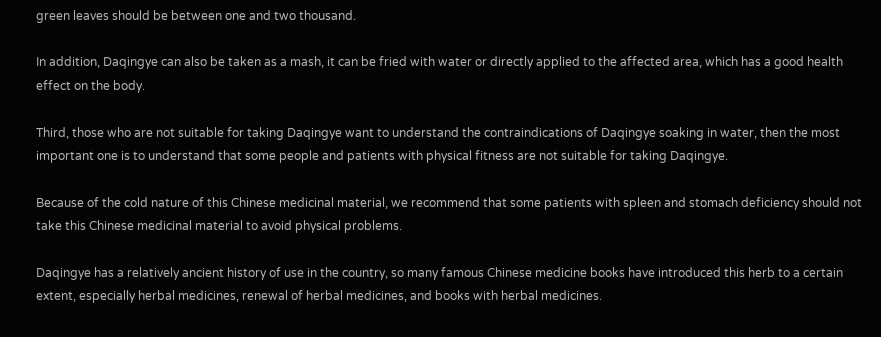green leaves should be between one and two thousand.

In addition, Daqingye can also be taken as a mash, it can be fried with water or directly applied to the affected area, which has a good health effect on the body.

Third, those who are not suitable for taking Daqingye want to understand the contraindications of Daqingye soaking in water, then the most important one is to understand that some people and patients with physical fitness are not suitable for taking Daqingye.

Because of the cold nature of this Chinese medicinal material, we recommend that some patients with spleen and stomach deficiency should not take this Chinese medicinal material to avoid physical problems.

Daqingye has a relatively ancient history of use in the country, so many famous Chinese medicine books have introduced this herb to a certain extent, especially herbal medicines, renewal of herbal medicines, and books with herbal medicines.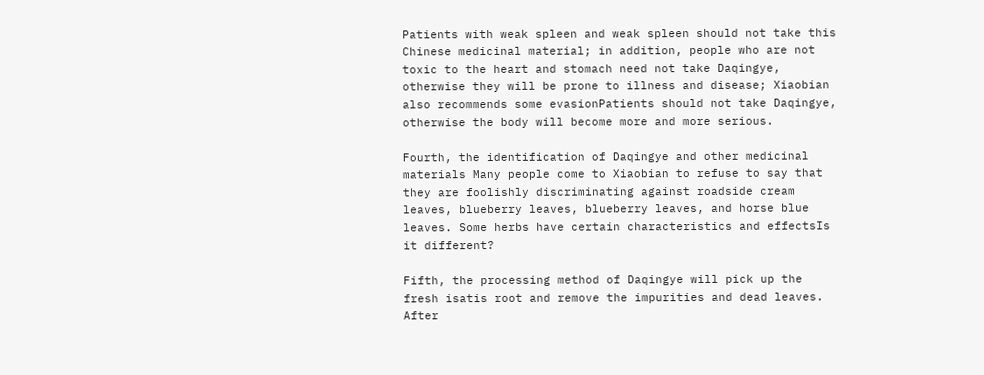Patients with weak spleen and weak spleen should not take this Chinese medicinal material; in addition, people who are not toxic to the heart and stomach need not take Daqingye, otherwise they will be prone to illness and disease; Xiaobian also recommends some evasionPatients should not take Daqingye, otherwise the body will become more and more serious.

Fourth, the identification of Daqingye and other medicinal materials Many people come to Xiaobian to refuse to say that they are foolishly discriminating against roadside cream leaves, blueberry leaves, blueberry leaves, and horse blue leaves. Some herbs have certain characteristics and effectsIs it different?

Fifth, the processing method of Daqingye will pick up the fresh isatis root and remove the impurities and dead leaves. After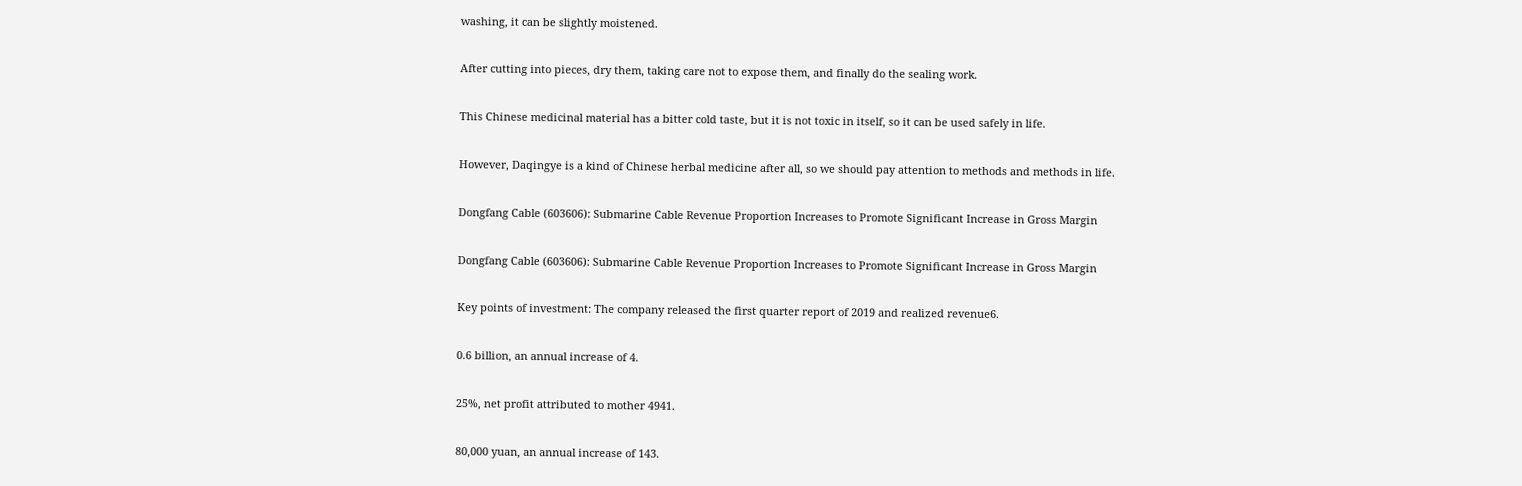washing, it can be slightly moistened.

After cutting into pieces, dry them, taking care not to expose them, and finally do the sealing work.

This Chinese medicinal material has a bitter cold taste, but it is not toxic in itself, so it can be used safely in life.

However, Daqingye is a kind of Chinese herbal medicine after all, so we should pay attention to methods and methods in life.

Dongfang Cable (603606): Submarine Cable Revenue Proportion Increases to Promote Significant Increase in Gross Margin

Dongfang Cable (603606): Submarine Cable Revenue Proportion Increases to Promote Significant Increase in Gross Margin

Key points of investment: The company released the first quarter report of 2019 and realized revenue6.

0.6 billion, an annual increase of 4.

25%, net profit attributed to mother 4941.

80,000 yuan, an annual increase of 143.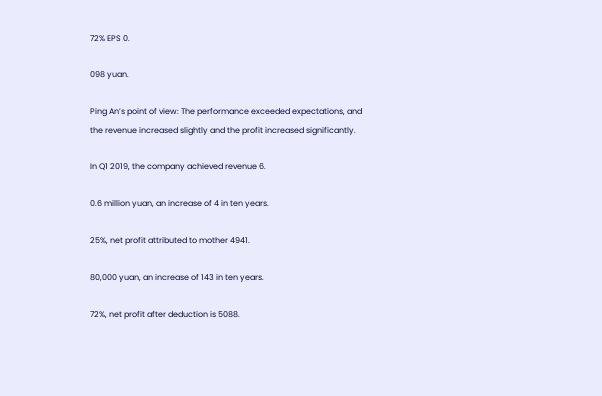72% EPS 0.

098 yuan.

Ping An’s point of view: The performance exceeded expectations, and the revenue increased slightly and the profit increased significantly.

In Q1 2019, the company achieved revenue 6.

0.6 million yuan, an increase of 4 in ten years.

25%, net profit attributed to mother 4941.

80,000 yuan, an increase of 143 in ten years.

72%, net profit after deduction is 5088.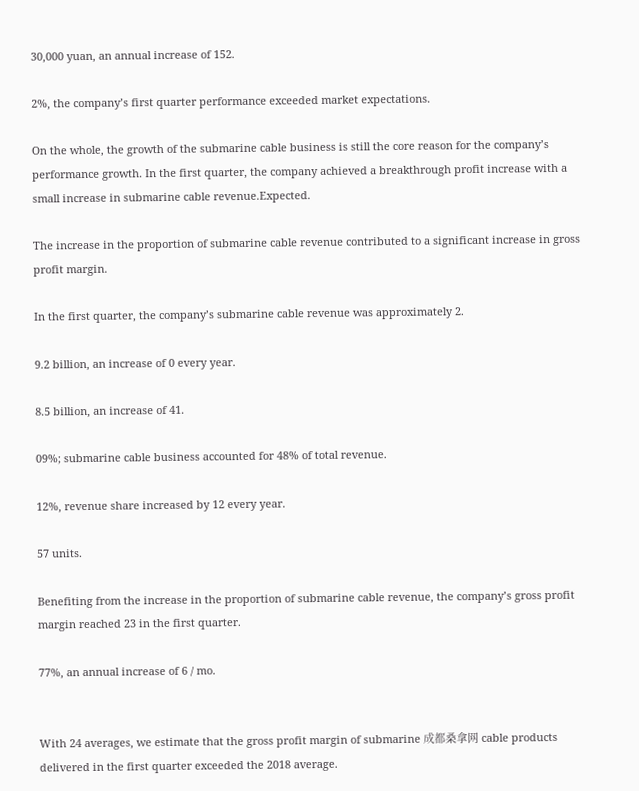30,000 yuan, an annual increase of 152.

2%, the company’s first quarter performance exceeded market expectations.

On the whole, the growth of the submarine cable business is still the core reason for the company’s performance growth. In the first quarter, the company achieved a breakthrough profit increase with a small increase in submarine cable revenue.Expected.

The increase in the proportion of submarine cable revenue contributed to a significant increase in gross profit margin.

In the first quarter, the company’s submarine cable revenue was approximately 2.

9.2 billion, an increase of 0 every year.

8.5 billion, an increase of 41.

09%; submarine cable business accounted for 48% of total revenue.

12%, revenue share increased by 12 every year.

57 units.

Benefiting from the increase in the proportion of submarine cable revenue, the company’s gross profit margin reached 23 in the first quarter.

77%, an annual increase of 6 / mo.


With 24 averages, we estimate that the gross profit margin of submarine 成都桑拿网 cable products delivered in the first quarter exceeded the 2018 average.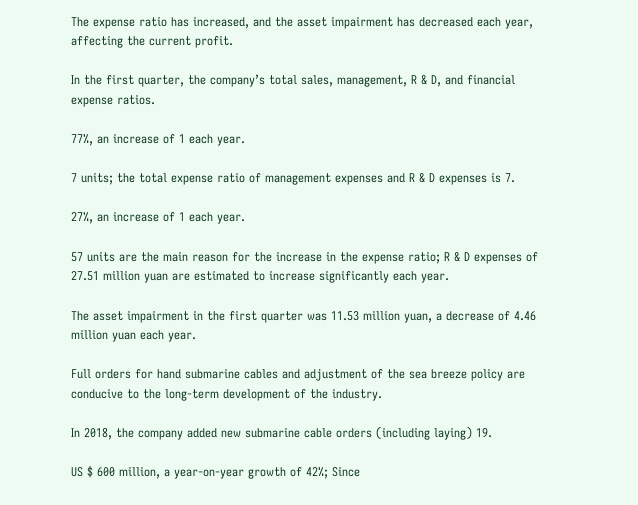The expense ratio has increased, and the asset impairment has decreased each year, affecting the current profit.

In the first quarter, the company’s total sales, management, R & D, and financial expense ratios.

77%, an increase of 1 each year.

7 units; the total expense ratio of management expenses and R & D expenses is 7.

27%, an increase of 1 each year.

57 units are the main reason for the increase in the expense ratio; R & D expenses of 27.51 million yuan are estimated to increase significantly each year.

The asset impairment in the first quarter was 11.53 million yuan, a decrease of 4.46 million yuan each year.

Full orders for hand submarine cables and adjustment of the sea breeze policy are conducive to the long-term development of the industry.

In 2018, the company added new submarine cable orders (including laying) 19.

US $ 600 million, a year-on-year growth of 42%; Since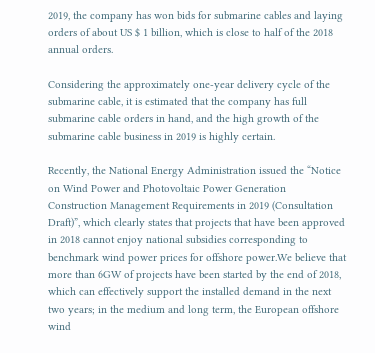2019, the company has won bids for submarine cables and laying orders of about US $ 1 billion, which is close to half of the 2018 annual orders.

Considering the approximately one-year delivery cycle of the submarine cable, it is estimated that the company has full submarine cable orders in hand, and the high growth of the submarine cable business in 2019 is highly certain.

Recently, the National Energy Administration issued the “Notice on Wind Power and Photovoltaic Power Generation Construction Management Requirements in 2019 (Consultation Draft)”, which clearly states that projects that have been approved in 2018 cannot enjoy national subsidies corresponding to benchmark wind power prices for offshore power.We believe that more than 6GW of projects have been started by the end of 2018, which can effectively support the installed demand in the next two years; in the medium and long term, the European offshore wind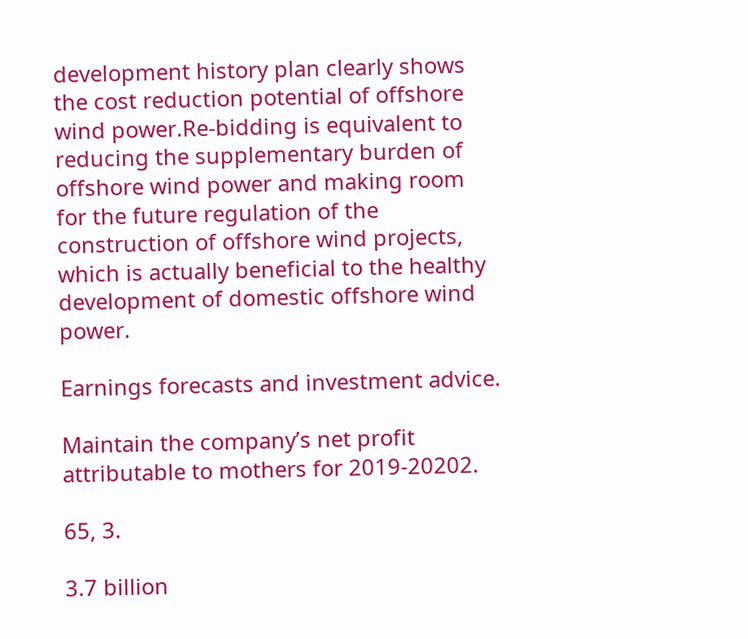development history plan clearly shows the cost reduction potential of offshore wind power.Re-bidding is equivalent to reducing the supplementary burden of offshore wind power and making room for the future regulation of the construction of offshore wind projects, which is actually beneficial to the healthy development of domestic offshore wind power.

Earnings forecasts and investment advice.

Maintain the company’s net profit attributable to mothers for 2019-20202.

65, 3.

3.7 billion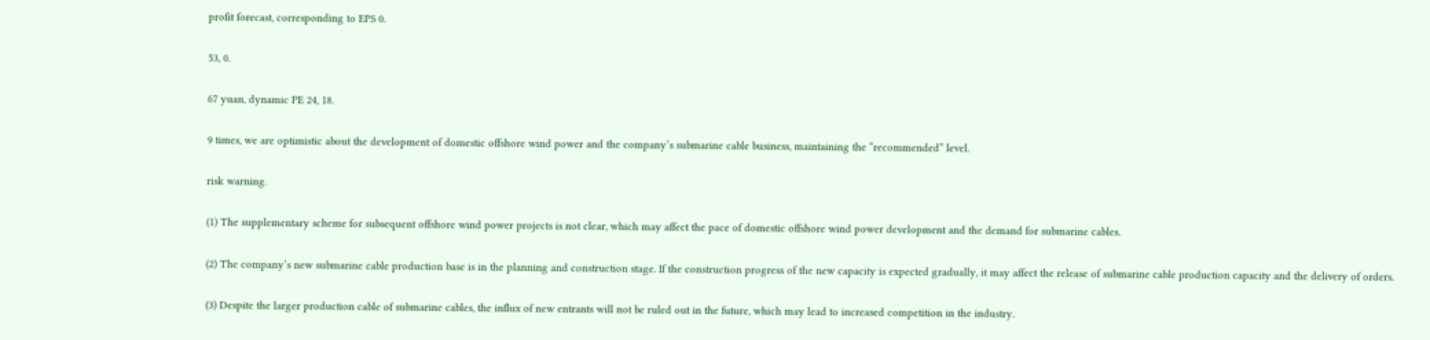profit forecast, corresponding to EPS 0.

53, 0.

67 yuan, dynamic PE 24, 18.

9 times, we are optimistic about the development of domestic offshore wind power and the company’s submarine cable business, maintaining the “recommended” level.

risk warning.

(1) The supplementary scheme for subsequent offshore wind power projects is not clear, which may affect the pace of domestic offshore wind power development and the demand for submarine cables.

(2) The company’s new submarine cable production base is in the planning and construction stage. If the construction progress of the new capacity is expected gradually, it may affect the release of submarine cable production capacity and the delivery of orders.

(3) Despite the larger production cable of submarine cables, the influx of new entrants will not be ruled out in the future, which may lead to increased competition in the industry.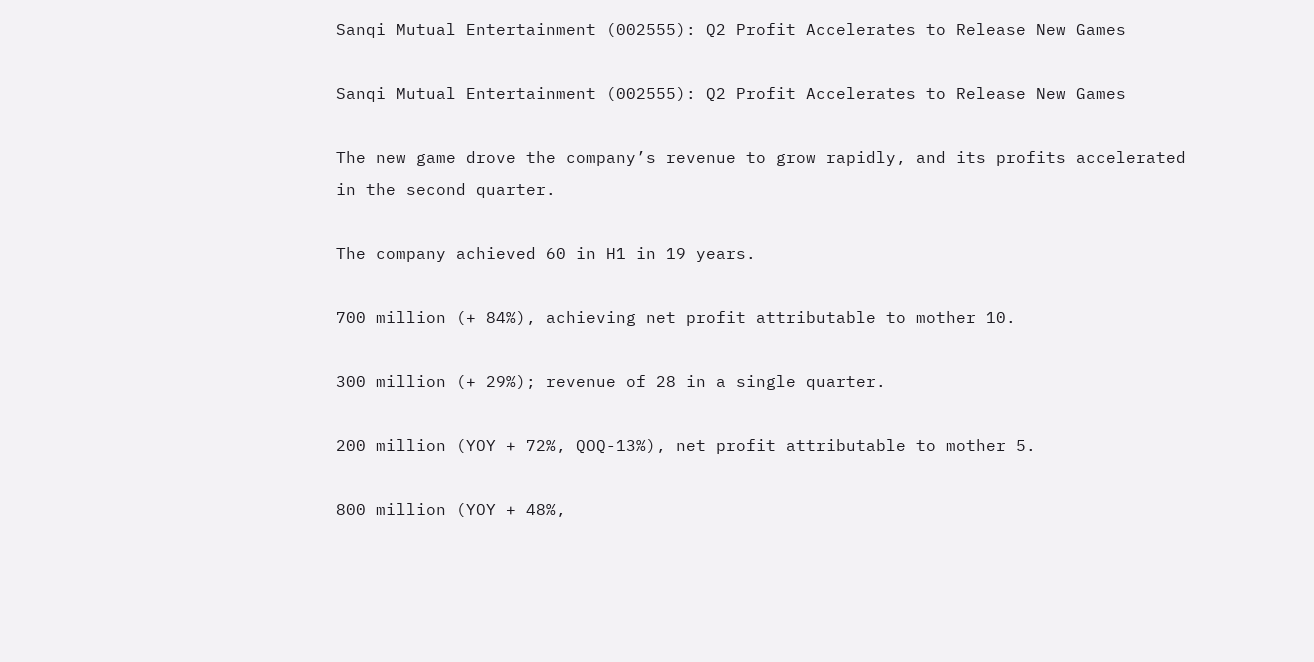Sanqi Mutual Entertainment (002555): Q2 Profit Accelerates to Release New Games

Sanqi Mutual Entertainment (002555): Q2 Profit Accelerates to Release New Games

The new game drove the company’s revenue to grow rapidly, and its profits accelerated in the second quarter.

The company achieved 60 in H1 in 19 years.

700 million (+ 84%), achieving net profit attributable to mother 10.

300 million (+ 29%); revenue of 28 in a single quarter.

200 million (YOY + 72%, QOQ-13%), net profit attributable to mother 5.

800 million (YOY + 48%,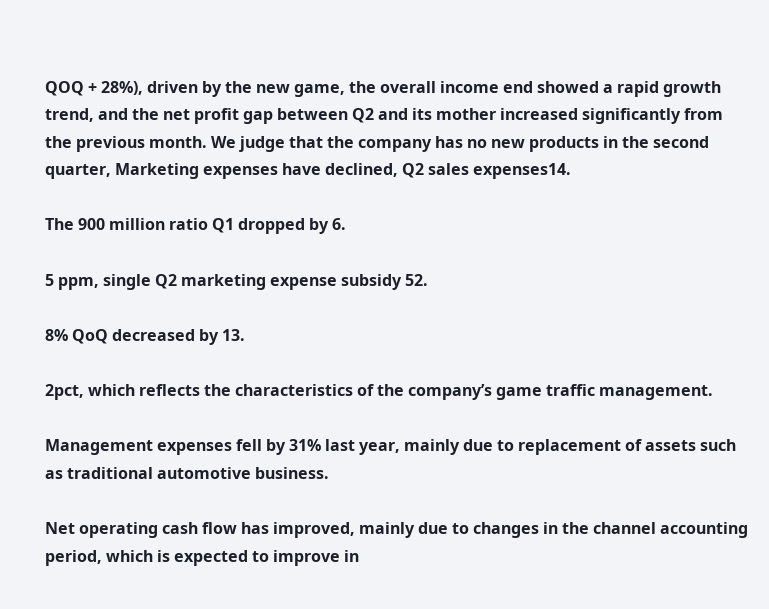QOQ + 28%), driven by the new game, the overall income end showed a rapid growth trend, and the net profit gap between Q2 and its mother increased significantly from the previous month. We judge that the company has no new products in the second quarter, Marketing expenses have declined, Q2 sales expenses14.

The 900 million ratio Q1 dropped by 6.

5 ppm, single Q2 marketing expense subsidy 52.

8% QoQ decreased by 13.

2pct, which reflects the characteristics of the company’s game traffic management.

Management expenses fell by 31% last year, mainly due to replacement of assets such as traditional automotive business.

Net operating cash flow has improved, mainly due to changes in the channel accounting period, which is expected to improve in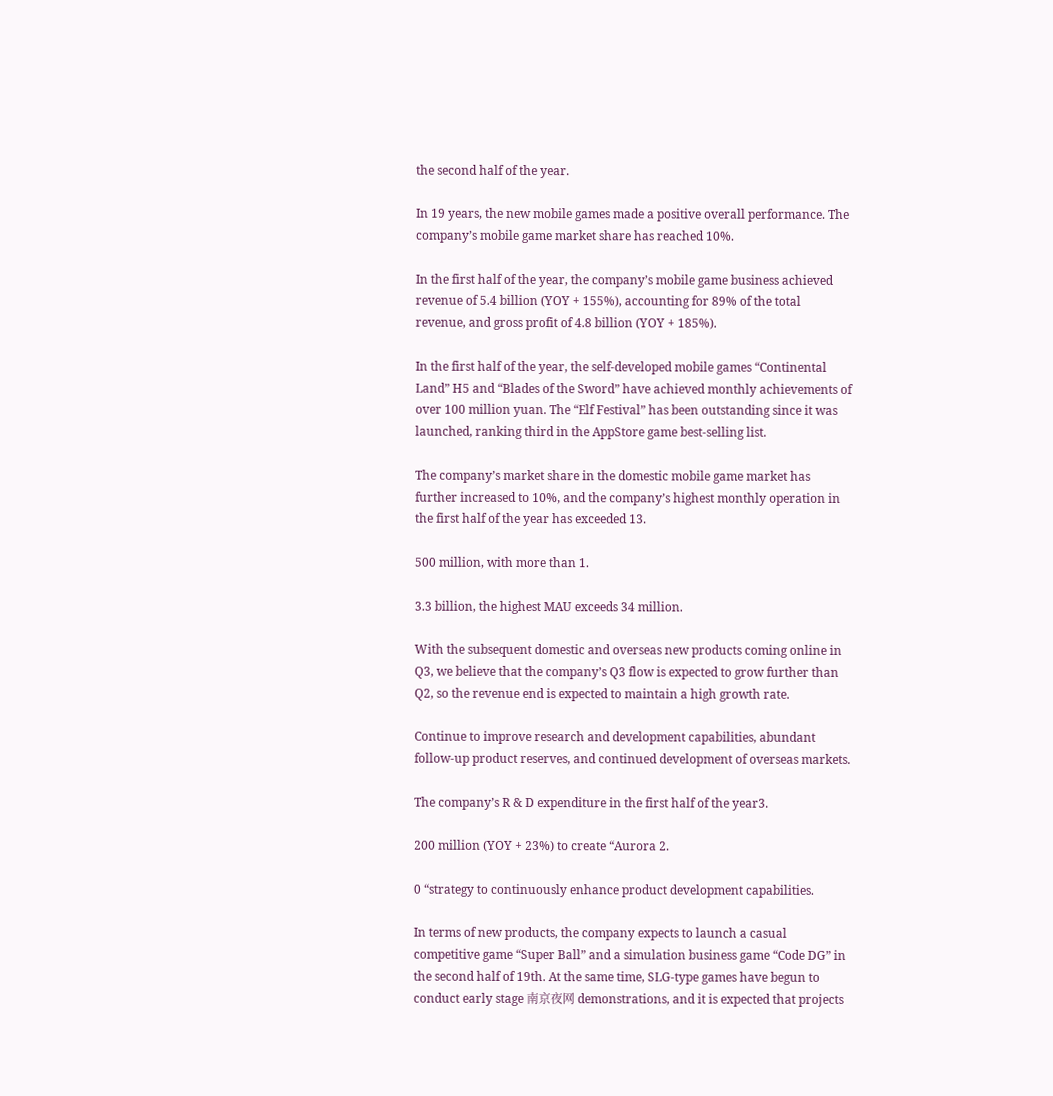the second half of the year.

In 19 years, the new mobile games made a positive overall performance. The company’s mobile game market share has reached 10%.

In the first half of the year, the company’s mobile game business achieved revenue of 5.4 billion (YOY + 155%), accounting for 89% of the total revenue, and gross profit of 4.8 billion (YOY + 185%).

In the first half of the year, the self-developed mobile games “Continental Land” H5 and “Blades of the Sword” have achieved monthly achievements of over 100 million yuan. The “Elf Festival” has been outstanding since it was launched, ranking third in the AppStore game best-selling list.

The company’s market share in the domestic mobile game market has further increased to 10%, and the company’s highest monthly operation in the first half of the year has exceeded 13.

500 million, with more than 1.

3.3 billion, the highest MAU exceeds 34 million.

With the subsequent domestic and overseas new products coming online in Q3, we believe that the company’s Q3 flow is expected to grow further than Q2, so the revenue end is expected to maintain a high growth rate.

Continue to improve research and development capabilities, abundant follow-up product reserves, and continued development of overseas markets.

The company’s R & D expenditure in the first half of the year3.

200 million (YOY + 23%) to create “Aurora 2.

0 “strategy to continuously enhance product development capabilities.

In terms of new products, the company expects to launch a casual competitive game “Super Ball” and a simulation business game “Code DG” in the second half of 19th. At the same time, SLG-type games have begun to conduct early stage 南京夜网 demonstrations, and it is expected that projects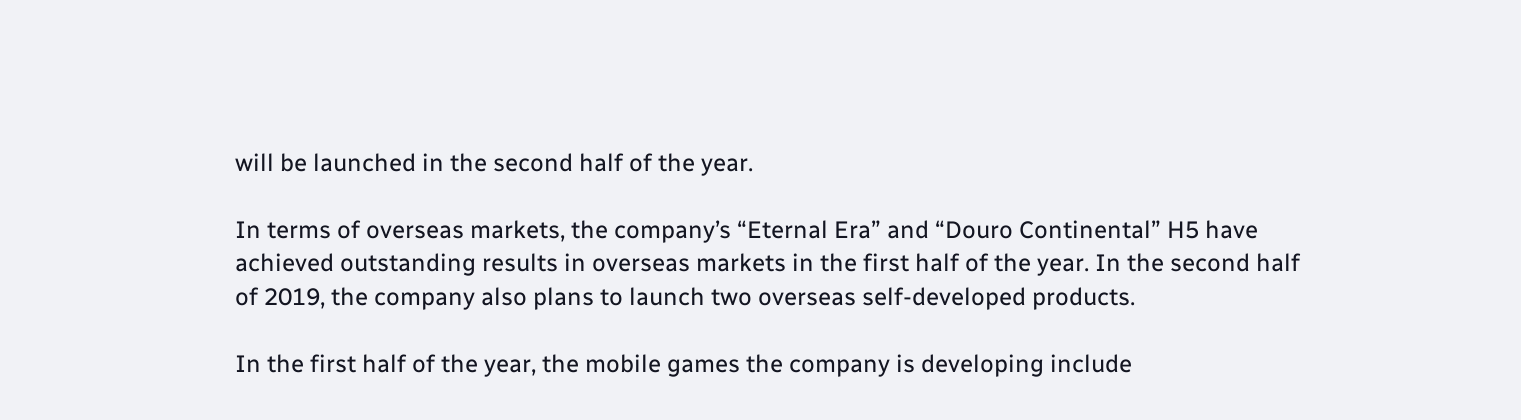will be launched in the second half of the year.

In terms of overseas markets, the company’s “Eternal Era” and “Douro Continental” H5 have achieved outstanding results in overseas markets in the first half of the year. In the second half of 2019, the company also plans to launch two overseas self-developed products.

In the first half of the year, the mobile games the company is developing include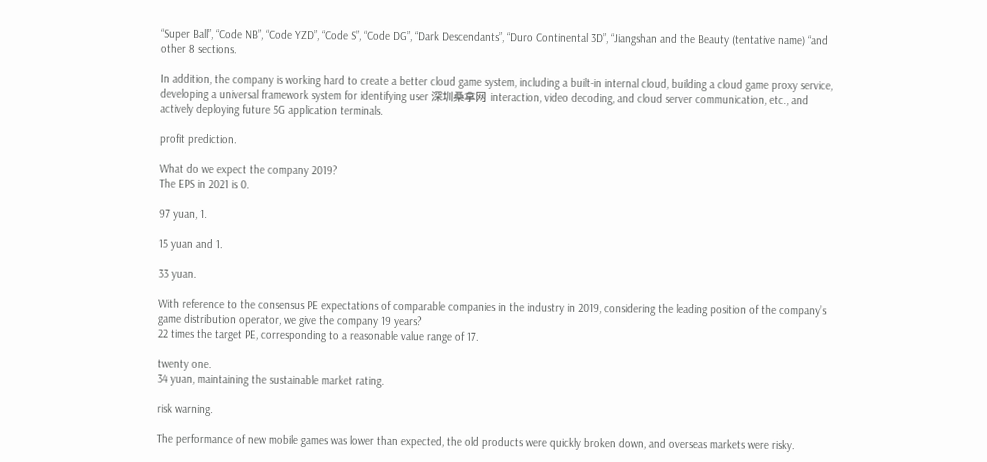“Super Ball”, “Code NB”, “Code YZD”, “Code S”, “Code DG”, “Dark Descendants”, “Duro Continental 3D”, “Jiangshan and the Beauty (tentative name) “and other 8 sections.

In addition, the company is working hard to create a better cloud game system, including a built-in internal cloud, building a cloud game proxy service, developing a universal framework system for identifying user 深圳桑拿网 interaction, video decoding, and cloud server communication, etc., and actively deploying future 5G application terminals.

profit prediction.

What do we expect the company 2019?
The EPS in 2021 is 0.

97 yuan, 1.

15 yuan and 1.

33 yuan.

With reference to the consensus PE expectations of comparable companies in the industry in 2019, considering the leading position of the company’s game distribution operator, we give the company 19 years?
22 times the target PE, corresponding to a reasonable value range of 17.

twenty one.
34 yuan, maintaining the sustainable market rating.

risk warning.

The performance of new mobile games was lower than expected, the old products were quickly broken down, and overseas markets were risky.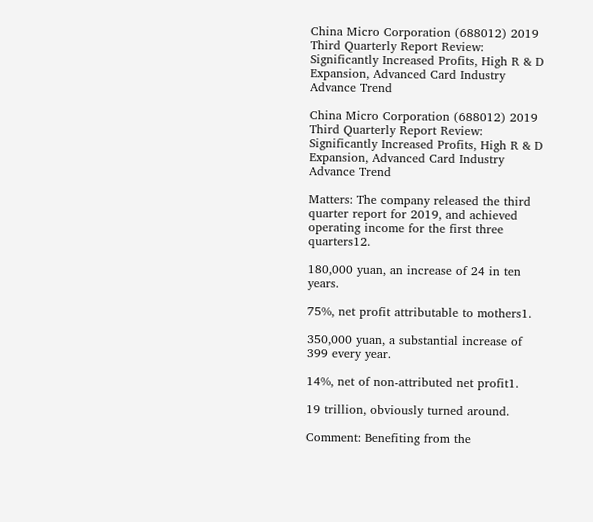China Micro Corporation (688012) 2019 Third Quarterly Report Review: Significantly Increased Profits, High R & D Expansion, Advanced Card Industry Advance Trend

China Micro Corporation (688012) 2019 Third Quarterly Report Review: Significantly Increased Profits, High R & D Expansion, Advanced Card Industry Advance Trend

Matters: The company released the third quarter report for 2019, and achieved operating income for the first three quarters12.

180,000 yuan, an increase of 24 in ten years.

75%, net profit attributable to mothers1.

350,000 yuan, a substantial increase of 399 every year.

14%, net of non-attributed net profit1.

19 trillion, obviously turned around.

Comment: Benefiting from the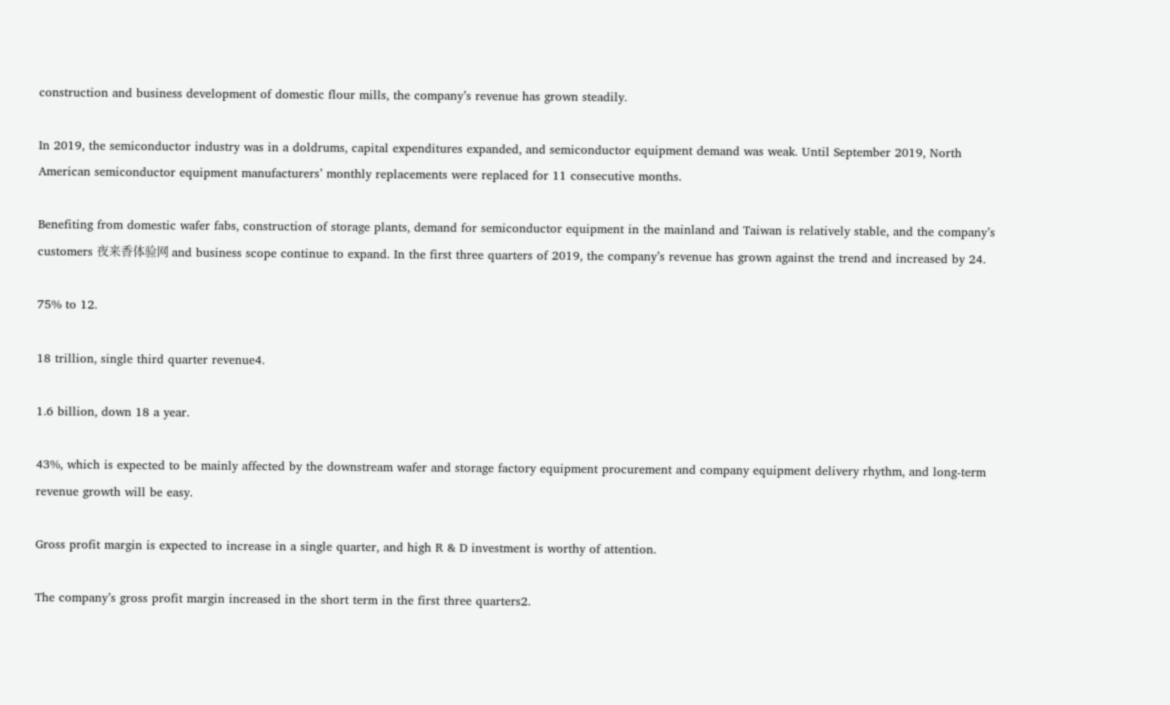construction and business development of domestic flour mills, the company’s revenue has grown steadily.

In 2019, the semiconductor industry was in a doldrums, capital expenditures expanded, and semiconductor equipment demand was weak. Until September 2019, North American semiconductor equipment manufacturers’ monthly replacements were replaced for 11 consecutive months.

Benefiting from domestic wafer fabs, construction of storage plants, demand for semiconductor equipment in the mainland and Taiwan is relatively stable, and the company’s customers 夜来香体验网 and business scope continue to expand. In the first three quarters of 2019, the company’s revenue has grown against the trend and increased by 24.

75% to 12.

18 trillion, single third quarter revenue4.

1.6 billion, down 18 a year.

43%, which is expected to be mainly affected by the downstream wafer and storage factory equipment procurement and company equipment delivery rhythm, and long-term revenue growth will be easy.

Gross profit margin is expected to increase in a single quarter, and high R & D investment is worthy of attention.

The company’s gross profit margin increased in the short term in the first three quarters2.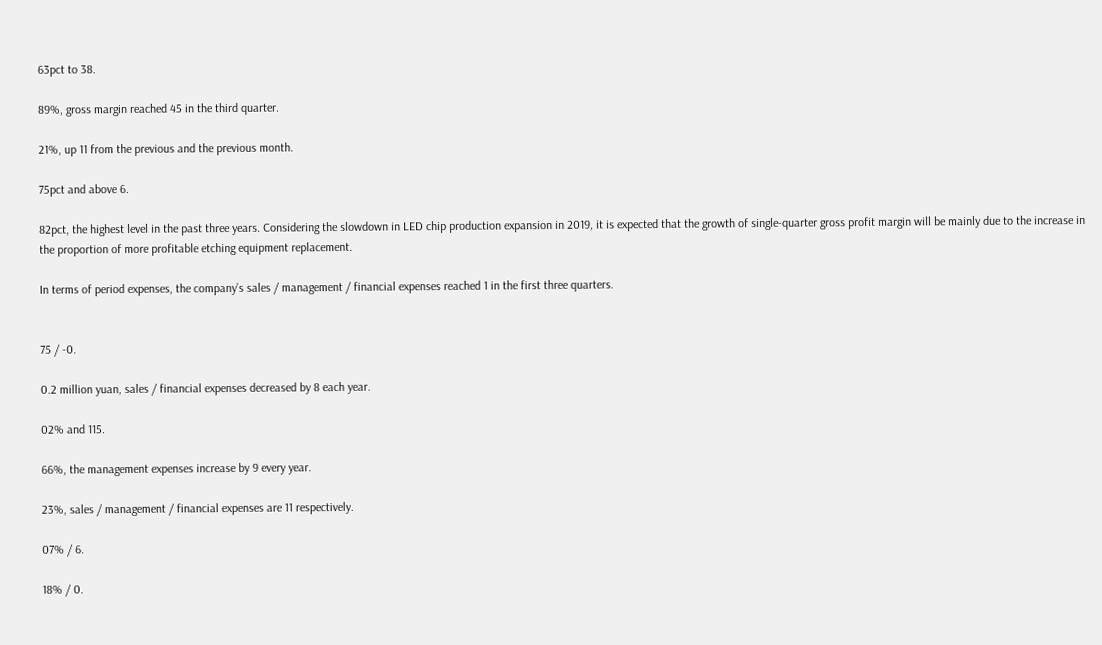63pct to 38.

89%, gross margin reached 45 in the third quarter.

21%, up 11 from the previous and the previous month.

75pct and above 6.

82pct, the highest level in the past three years. Considering the slowdown in LED chip production expansion in 2019, it is expected that the growth of single-quarter gross profit margin will be mainly due to the increase in the proportion of more profitable etching equipment replacement.

In terms of period expenses, the company’s sales / management / financial expenses reached 1 in the first three quarters.


75 / -0.

0.2 million yuan, sales / financial expenses decreased by 8 each year.

02% and 115.

66%, the management expenses increase by 9 every year.

23%, sales / management / financial expenses are 11 respectively.

07% / 6.

18% / 0.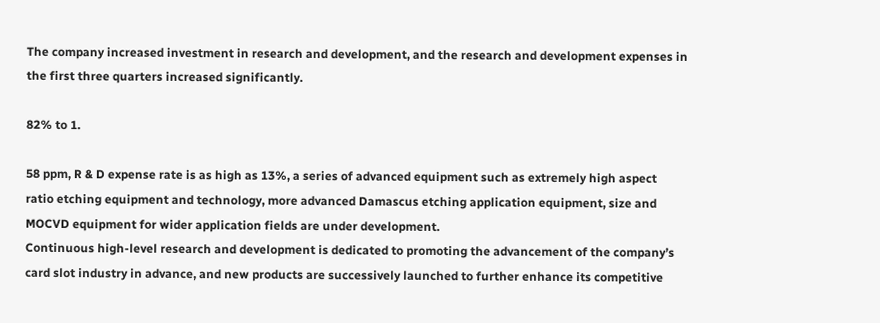The company increased investment in research and development, and the research and development expenses in the first three quarters increased significantly.

82% to 1.

58 ppm, R & D expense rate is as high as 13%, a series of advanced equipment such as extremely high aspect ratio etching equipment and technology, more advanced Damascus etching application equipment, size and MOCVD equipment for wider application fields are under development.
Continuous high-level research and development is dedicated to promoting the advancement of the company’s card slot industry in advance, and new products are successively launched to further enhance its competitive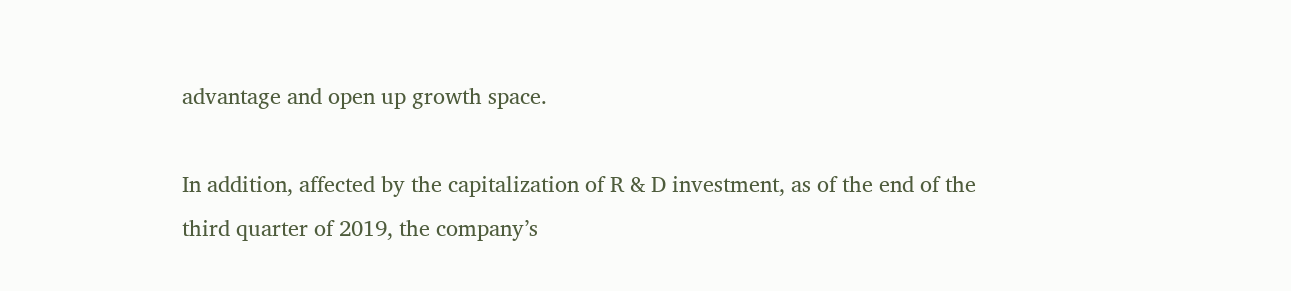advantage and open up growth space.

In addition, affected by the capitalization of R & D investment, as of the end of the third quarter of 2019, the company’s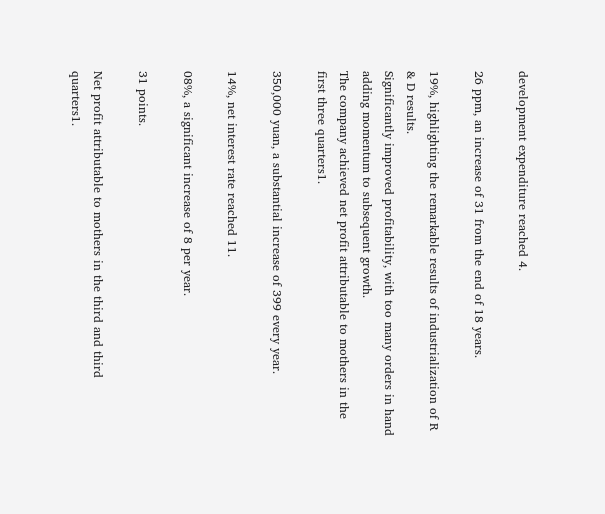development expenditure reached 4.

26 ppm, an increase of 31 from the end of 18 years.

19%, highlighting the remarkable results of industrialization of R & D results.
Significantly improved profitability, with too many orders in hand adding momentum to subsequent growth.
The company achieved net profit attributable to mothers in the first three quarters1.

350,000 yuan, a substantial increase of 399 every year.

14%, net interest rate reached 11.

08%, a significant increase of 8 per year.

31 points.

Net profit attributable to mothers in the third and third quarters1.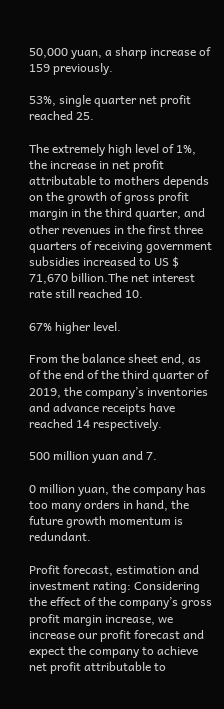50,000 yuan, a sharp increase of 159 previously.

53%, single quarter net profit reached 25.

The extremely high level of 1%, the increase in net profit attributable to mothers depends on the growth of gross profit margin in the third quarter, and other revenues in the first three quarters of receiving government subsidies increased to US $ 71,670 billion.The net interest rate still reached 10.

67% higher level.

From the balance sheet end, as of the end of the third quarter of 2019, the company’s inventories and advance receipts have reached 14 respectively.

500 million yuan and 7.

0 million yuan, the company has too many orders in hand, the future growth momentum is redundant.

Profit forecast, estimation and investment rating: Considering the effect of the company’s gross profit margin increase, we increase our profit forecast and expect the company to achieve net profit attributable to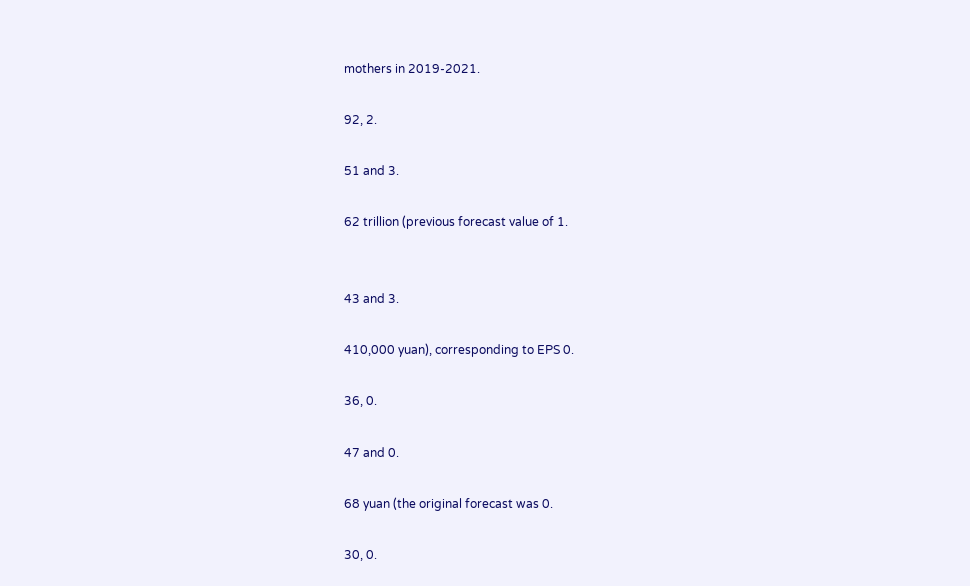mothers in 2019-2021.

92, 2.

51 and 3.

62 trillion (previous forecast value of 1.


43 and 3.

410,000 yuan), corresponding to EPS 0.

36, 0.

47 and 0.

68 yuan (the original forecast was 0.

30, 0.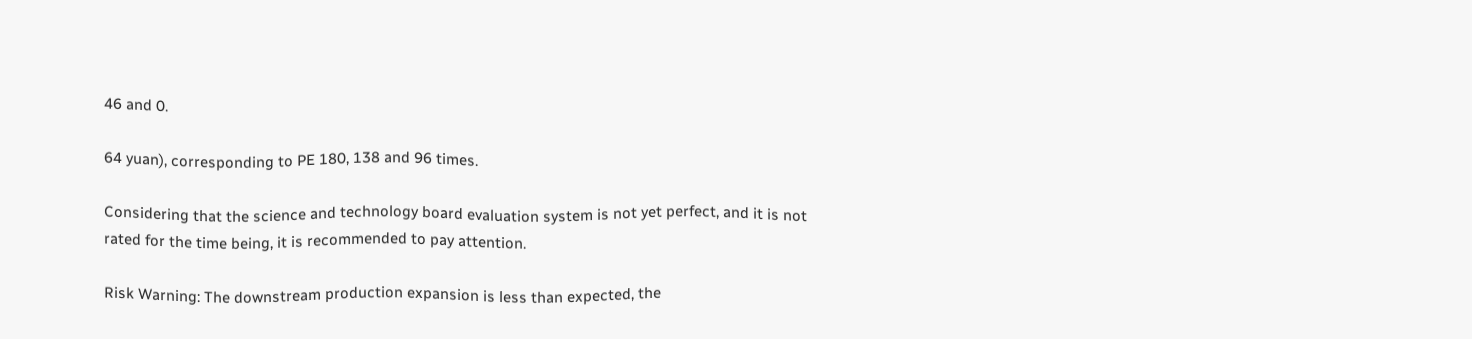46 and 0.

64 yuan), corresponding to PE 180, 138 and 96 times.

Considering that the science and technology board evaluation system is not yet perfect, and it is not rated for the time being, it is recommended to pay attention.

Risk Warning: The downstream production expansion is less than expected, the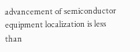advancement of semiconductor equipment localization is less than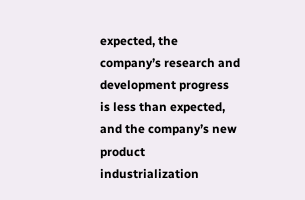expected, the company’s research and development progress is less than expected, and the company’s new product industrialization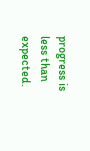progress is less than expected.